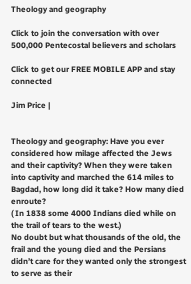Theology and geography

Click to join the conversation with over 500,000 Pentecostal believers and scholars

Click to get our FREE MOBILE APP and stay connected

Jim Price |


Theology and geography: Have you ever considered how milage affected the Jews and their captivity? When they were taken into captivity and marched the 614 miles to Bagdad, how long did it take? How many died enroute?
( In 1838 some 4000 Indians died while on the trail of tears to the west.)
No doubt but what thousands of the old, the frail and the young died and the Persians didn’t care for they wanted only the strongest to serve as their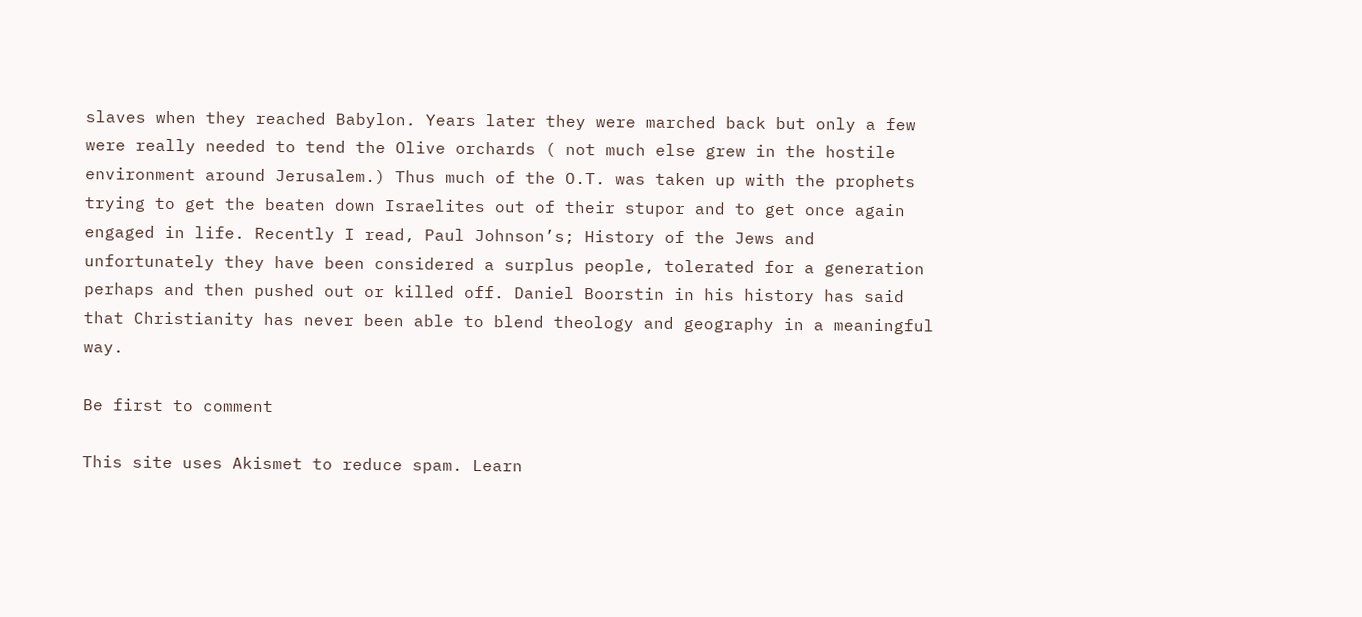slaves when they reached Babylon. Years later they were marched back but only a few were really needed to tend the Olive orchards ( not much else grew in the hostile environment around Jerusalem.) Thus much of the O.T. was taken up with the prophets trying to get the beaten down Israelites out of their stupor and to get once again engaged in life. Recently I read, Paul Johnson’s; History of the Jews and unfortunately they have been considered a surplus people, tolerated for a generation perhaps and then pushed out or killed off. Daniel Boorstin in his history has said that Christianity has never been able to blend theology and geography in a meaningful way.

Be first to comment

This site uses Akismet to reduce spam. Learn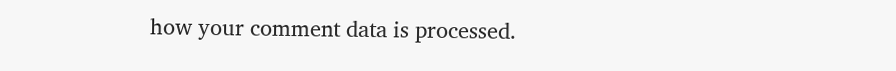how your comment data is processed.